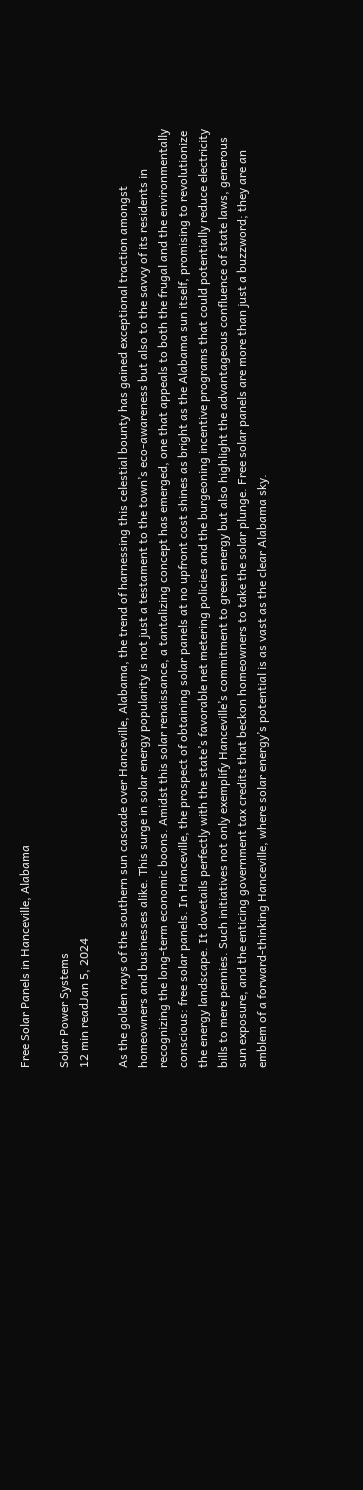Free Solar Panels in Hanceville, Alabama

Solar Power Systems
12 min readJan 5, 2024

As the golden rays of the southern sun cascade over Hanceville, Alabama, the trend of harnessing this celestial bounty has gained exceptional traction amongst homeowners and businesses alike. This surge in solar energy popularity is not just a testament to the town’s eco-awareness but also to the savvy of its residents in recognizing the long-term economic boons. Amidst this solar renaissance, a tantalizing concept has emerged, one that appeals to both the frugal and the environmentally conscious: free solar panels. In Hanceville, the prospect of obtaining solar panels at no upfront cost shines as bright as the Alabama sun itself, promising to revolutionize the energy landscape. It dovetails perfectly with the state’s favorable net metering policies and the burgeoning incentive programs that could potentially reduce electricity bills to mere pennies. Such initiatives not only exemplify Hanceville’s commitment to green energy but also highlight the advantageous confluence of state laws, generous sun exposure, and the enticing government tax credits that beckon homeowners to take the solar plunge. Free solar panels are more than just a buzzword; they are an emblem of a forward-thinking Hanceville, where solar energy’s potential is as vast as the clear Alabama sky.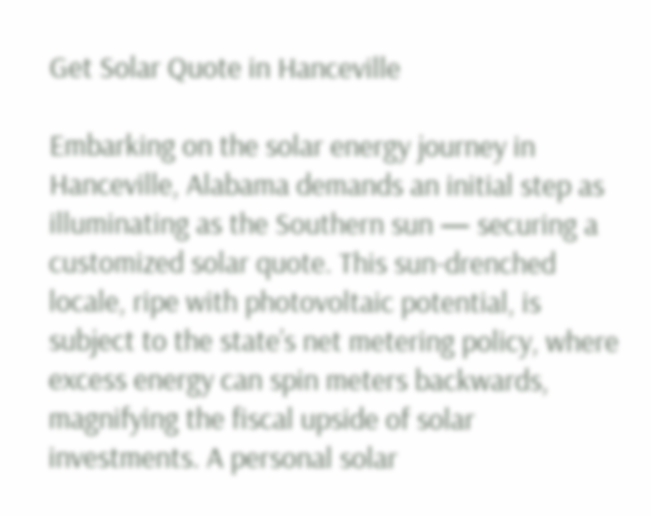Get Solar Quote in Hanceville

Embarking on the solar energy journey in Hanceville, Alabama demands an initial step as illuminating as the Southern sun — securing a customized solar quote. This sun-drenched locale, ripe with photovoltaic potential, is subject to the state’s net metering policy, where excess energy can spin meters backwards, magnifying the fiscal upside of solar investments. A personal solar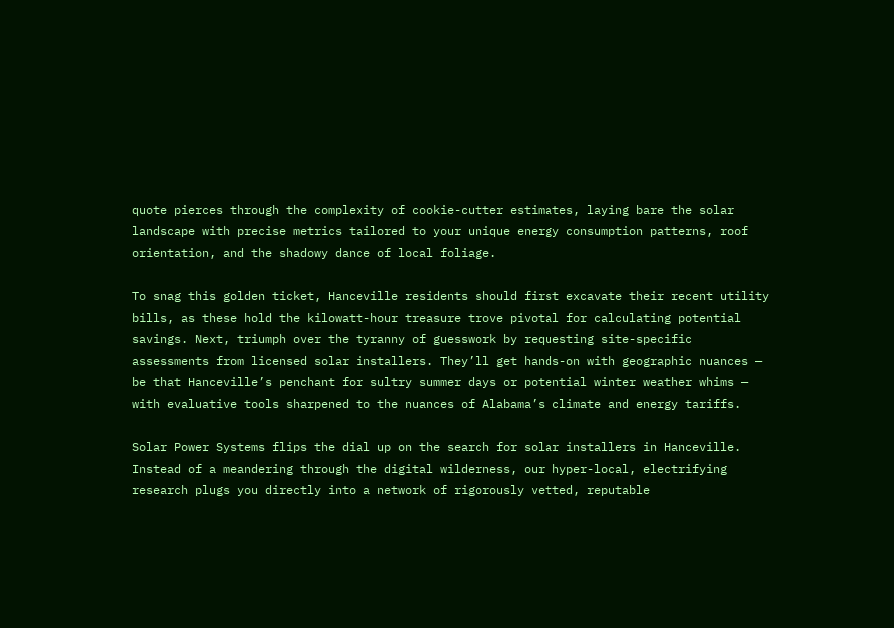quote pierces through the complexity of cookie-cutter estimates, laying bare the solar landscape with precise metrics tailored to your unique energy consumption patterns, roof orientation, and the shadowy dance of local foliage.

To snag this golden ticket, Hanceville residents should first excavate their recent utility bills, as these hold the kilowatt-hour treasure trove pivotal for calculating potential savings. Next, triumph over the tyranny of guesswork by requesting site-specific assessments from licensed solar installers. They’ll get hands-on with geographic nuances — be that Hanceville’s penchant for sultry summer days or potential winter weather whims — with evaluative tools sharpened to the nuances of Alabama’s climate and energy tariffs.

Solar Power Systems flips the dial up on the search for solar installers in Hanceville. Instead of a meandering through the digital wilderness, our hyper-local, electrifying research plugs you directly into a network of rigorously vetted, reputable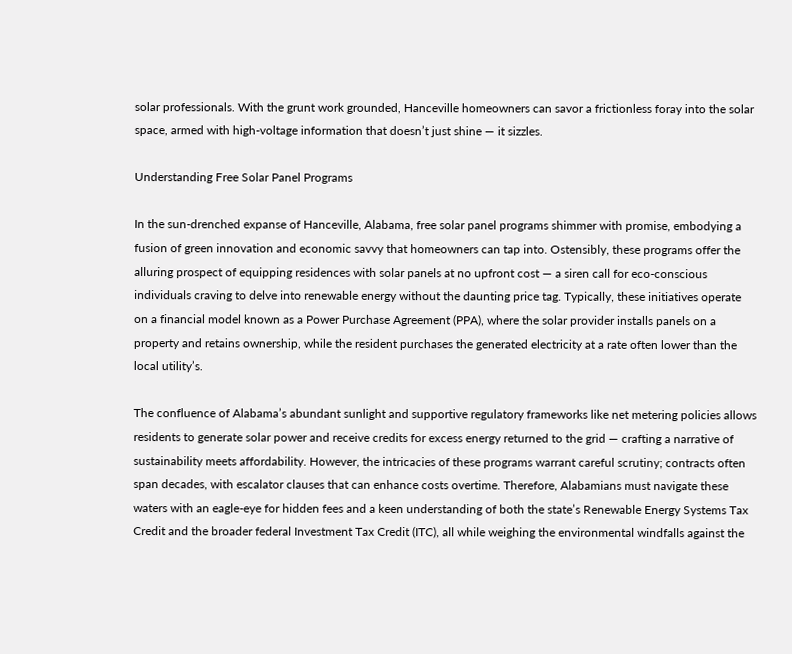solar professionals. With the grunt work grounded, Hanceville homeowners can savor a frictionless foray into the solar space, armed with high-voltage information that doesn’t just shine — it sizzles.

Understanding Free Solar Panel Programs

In the sun-drenched expanse of Hanceville, Alabama, free solar panel programs shimmer with promise, embodying a fusion of green innovation and economic savvy that homeowners can tap into. Ostensibly, these programs offer the alluring prospect of equipping residences with solar panels at no upfront cost — a siren call for eco-conscious individuals craving to delve into renewable energy without the daunting price tag. Typically, these initiatives operate on a financial model known as a Power Purchase Agreement (PPA), where the solar provider installs panels on a property and retains ownership, while the resident purchases the generated electricity at a rate often lower than the local utility’s.

The confluence of Alabama’s abundant sunlight and supportive regulatory frameworks like net metering policies allows residents to generate solar power and receive credits for excess energy returned to the grid — crafting a narrative of sustainability meets affordability. However, the intricacies of these programs warrant careful scrutiny; contracts often span decades, with escalator clauses that can enhance costs overtime. Therefore, Alabamians must navigate these waters with an eagle-eye for hidden fees and a keen understanding of both the state’s Renewable Energy Systems Tax Credit and the broader federal Investment Tax Credit (ITC), all while weighing the environmental windfalls against the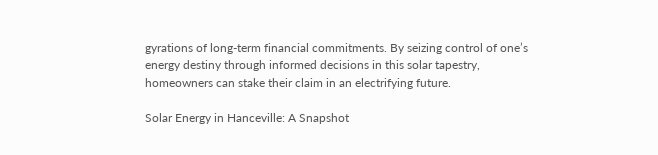gyrations of long-term financial commitments. By seizing control of one’s energy destiny through informed decisions in this solar tapestry, homeowners can stake their claim in an electrifying future.

Solar Energy in Hanceville: A Snapshot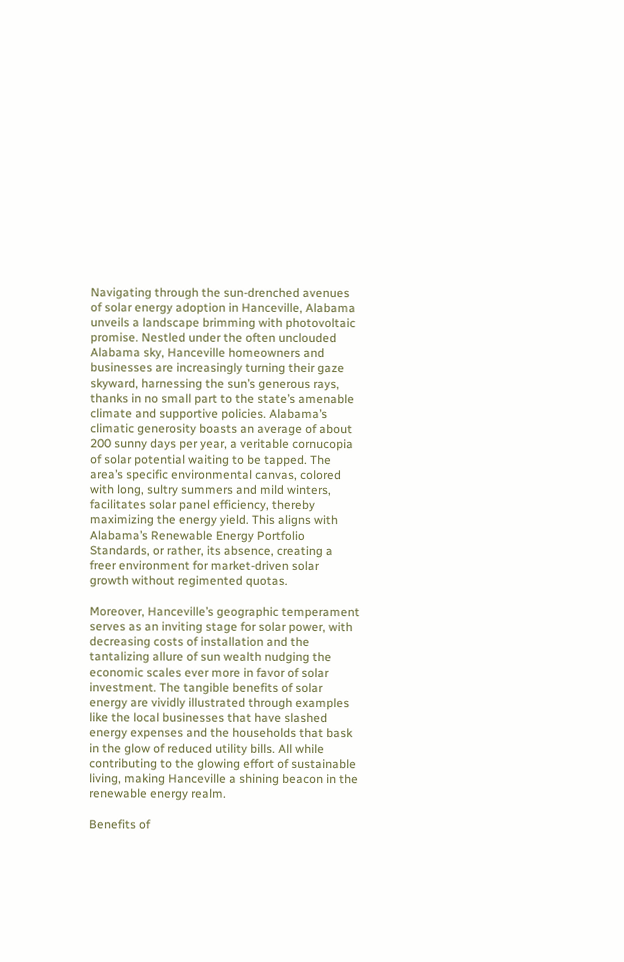Navigating through the sun-drenched avenues of solar energy adoption in Hanceville, Alabama unveils a landscape brimming with photovoltaic promise. Nestled under the often unclouded Alabama sky, Hanceville homeowners and businesses are increasingly turning their gaze skyward, harnessing the sun’s generous rays, thanks in no small part to the state’s amenable climate and supportive policies. Alabama’s climatic generosity boasts an average of about 200 sunny days per year, a veritable cornucopia of solar potential waiting to be tapped. The area’s specific environmental canvas, colored with long, sultry summers and mild winters, facilitates solar panel efficiency, thereby maximizing the energy yield. This aligns with Alabama’s Renewable Energy Portfolio Standards, or rather, its absence, creating a freer environment for market-driven solar growth without regimented quotas.

Moreover, Hanceville’s geographic temperament serves as an inviting stage for solar power, with decreasing costs of installation and the tantalizing allure of sun wealth nudging the economic scales ever more in favor of solar investment. The tangible benefits of solar energy are vividly illustrated through examples like the local businesses that have slashed energy expenses and the households that bask in the glow of reduced utility bills. All while contributing to the glowing effort of sustainable living, making Hanceville a shining beacon in the renewable energy realm.

Benefits of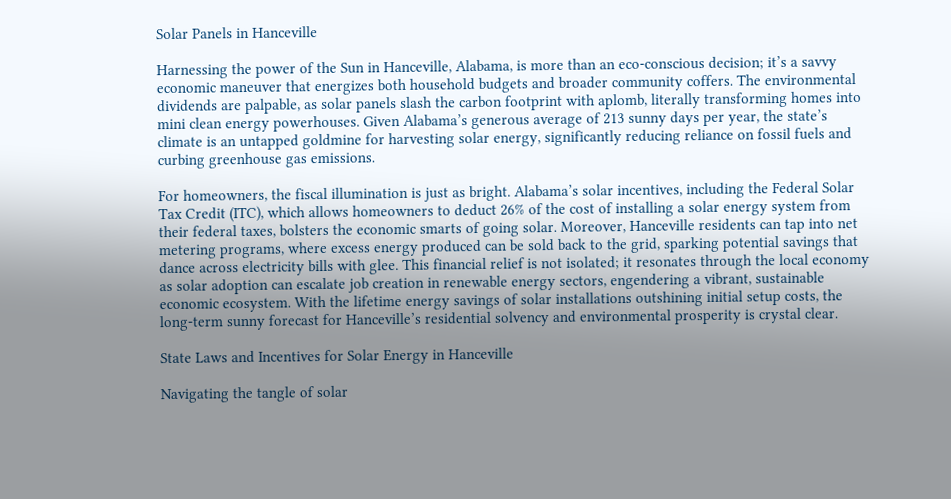Solar Panels in Hanceville

Harnessing the power of the Sun in Hanceville, Alabama, is more than an eco-conscious decision; it’s a savvy economic maneuver that energizes both household budgets and broader community coffers. The environmental dividends are palpable, as solar panels slash the carbon footprint with aplomb, literally transforming homes into mini clean energy powerhouses. Given Alabama’s generous average of 213 sunny days per year, the state’s climate is an untapped goldmine for harvesting solar energy, significantly reducing reliance on fossil fuels and curbing greenhouse gas emissions.

For homeowners, the fiscal illumination is just as bright. Alabama’s solar incentives, including the Federal Solar Tax Credit (ITC), which allows homeowners to deduct 26% of the cost of installing a solar energy system from their federal taxes, bolsters the economic smarts of going solar. Moreover, Hanceville residents can tap into net metering programs, where excess energy produced can be sold back to the grid, sparking potential savings that dance across electricity bills with glee. This financial relief is not isolated; it resonates through the local economy as solar adoption can escalate job creation in renewable energy sectors, engendering a vibrant, sustainable economic ecosystem. With the lifetime energy savings of solar installations outshining initial setup costs, the long-term sunny forecast for Hanceville’s residential solvency and environmental prosperity is crystal clear.

State Laws and Incentives for Solar Energy in Hanceville

Navigating the tangle of solar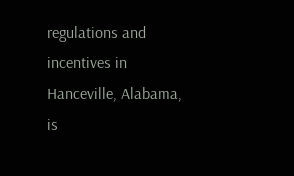regulations and incentives in Hanceville, Alabama, is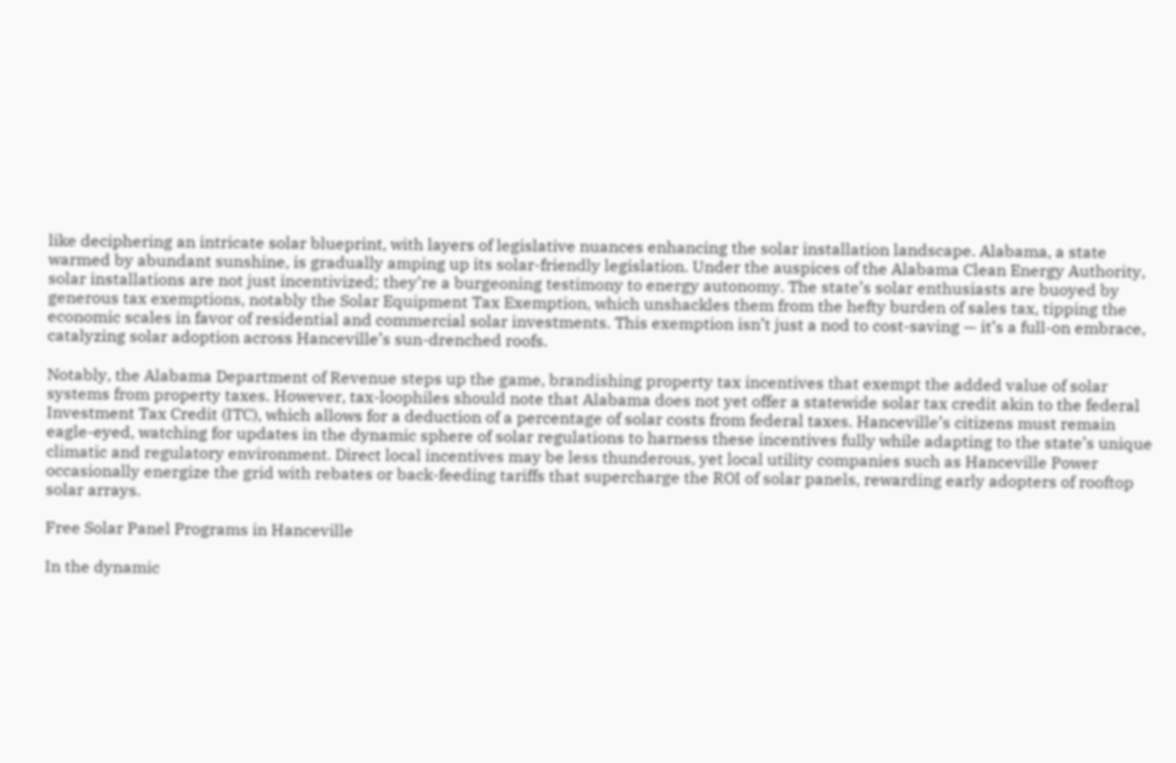like deciphering an intricate solar blueprint, with layers of legislative nuances enhancing the solar installation landscape. Alabama, a state warmed by abundant sunshine, is gradually amping up its solar-friendly legislation. Under the auspices of the Alabama Clean Energy Authority, solar installations are not just incentivized; they’re a burgeoning testimony to energy autonomy. The state’s solar enthusiasts are buoyed by generous tax exemptions, notably the Solar Equipment Tax Exemption, which unshackles them from the hefty burden of sales tax, tipping the economic scales in favor of residential and commercial solar investments. This exemption isn’t just a nod to cost-saving — it’s a full-on embrace, catalyzing solar adoption across Hanceville’s sun-drenched roofs.

Notably, the Alabama Department of Revenue steps up the game, brandishing property tax incentives that exempt the added value of solar systems from property taxes. However, tax-loophiles should note that Alabama does not yet offer a statewide solar tax credit akin to the federal Investment Tax Credit (ITC), which allows for a deduction of a percentage of solar costs from federal taxes. Hanceville’s citizens must remain eagle-eyed, watching for updates in the dynamic sphere of solar regulations to harness these incentives fully while adapting to the state’s unique climatic and regulatory environment. Direct local incentives may be less thunderous, yet local utility companies such as Hanceville Power occasionally energize the grid with rebates or back-feeding tariffs that supercharge the ROI of solar panels, rewarding early adopters of rooftop solar arrays.

Free Solar Panel Programs in Hanceville

In the dynamic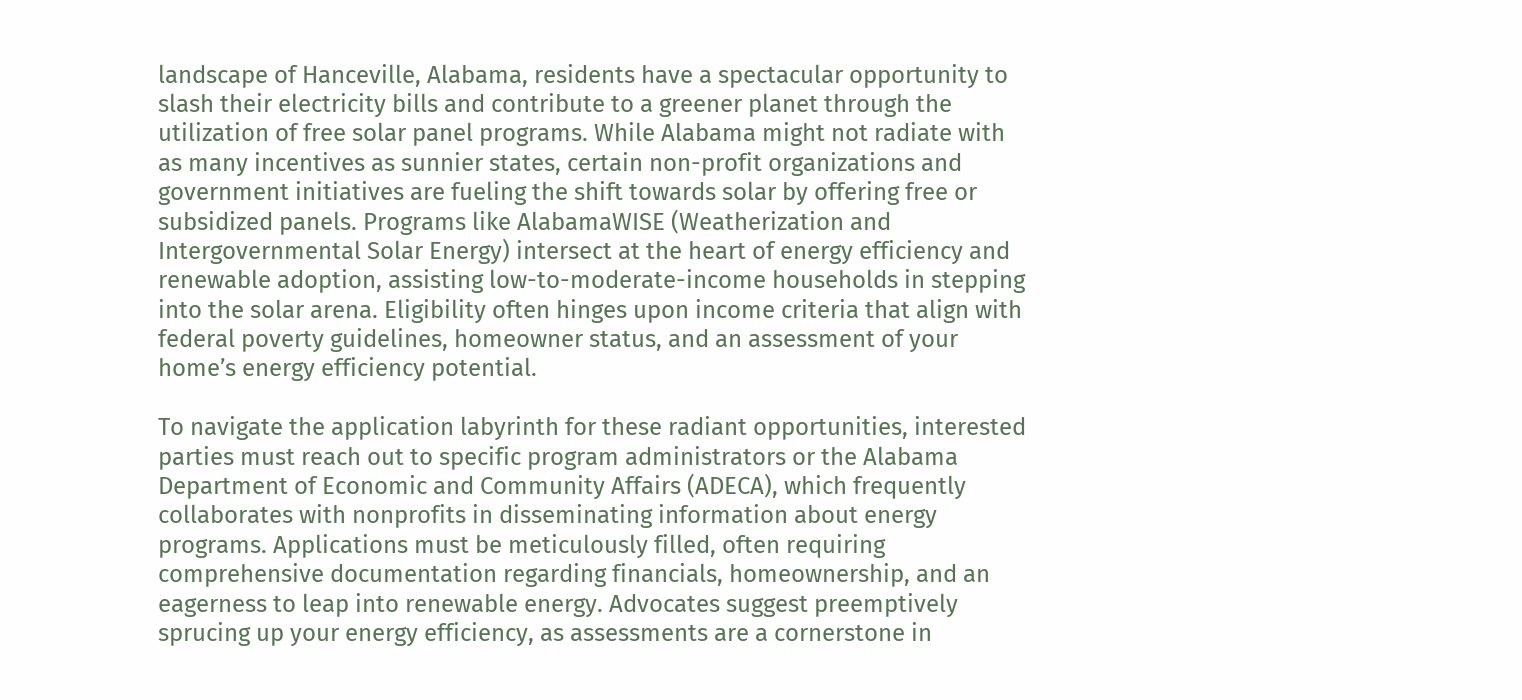landscape of Hanceville, Alabama, residents have a spectacular opportunity to slash their electricity bills and contribute to a greener planet through the utilization of free solar panel programs. While Alabama might not radiate with as many incentives as sunnier states, certain non-profit organizations and government initiatives are fueling the shift towards solar by offering free or subsidized panels. Programs like AlabamaWISE (Weatherization and Intergovernmental Solar Energy) intersect at the heart of energy efficiency and renewable adoption, assisting low-to-moderate-income households in stepping into the solar arena. Eligibility often hinges upon income criteria that align with federal poverty guidelines, homeowner status, and an assessment of your home’s energy efficiency potential.

To navigate the application labyrinth for these radiant opportunities, interested parties must reach out to specific program administrators or the Alabama Department of Economic and Community Affairs (ADECA), which frequently collaborates with nonprofits in disseminating information about energy programs. Applications must be meticulously filled, often requiring comprehensive documentation regarding financials, homeownership, and an eagerness to leap into renewable energy. Advocates suggest preemptively sprucing up your energy efficiency, as assessments are a cornerstone in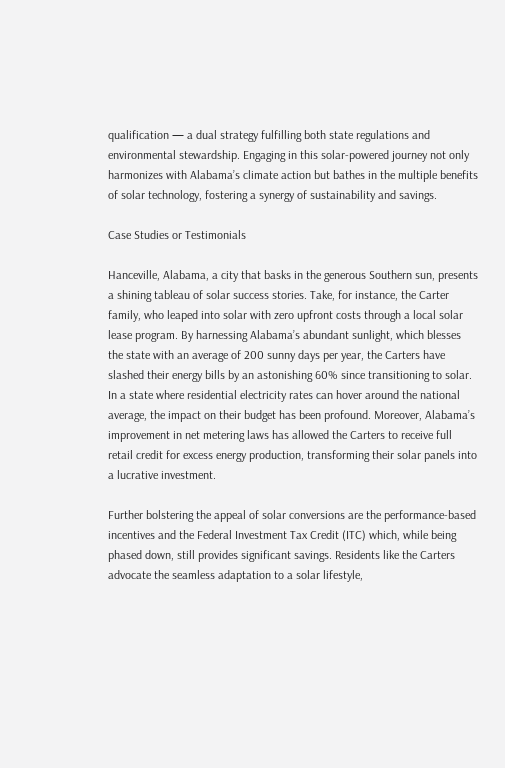qualification — a dual strategy fulfilling both state regulations and environmental stewardship. Engaging in this solar-powered journey not only harmonizes with Alabama’s climate action but bathes in the multiple benefits of solar technology, fostering a synergy of sustainability and savings.

Case Studies or Testimonials

Hanceville, Alabama, a city that basks in the generous Southern sun, presents a shining tableau of solar success stories. Take, for instance, the Carter family, who leaped into solar with zero upfront costs through a local solar lease program. By harnessing Alabama’s abundant sunlight, which blesses the state with an average of 200 sunny days per year, the Carters have slashed their energy bills by an astonishing 60% since transitioning to solar. In a state where residential electricity rates can hover around the national average, the impact on their budget has been profound. Moreover, Alabama’s improvement in net metering laws has allowed the Carters to receive full retail credit for excess energy production, transforming their solar panels into a lucrative investment.

Further bolstering the appeal of solar conversions are the performance-based incentives and the Federal Investment Tax Credit (ITC) which, while being phased down, still provides significant savings. Residents like the Carters advocate the seamless adaptation to a solar lifestyle,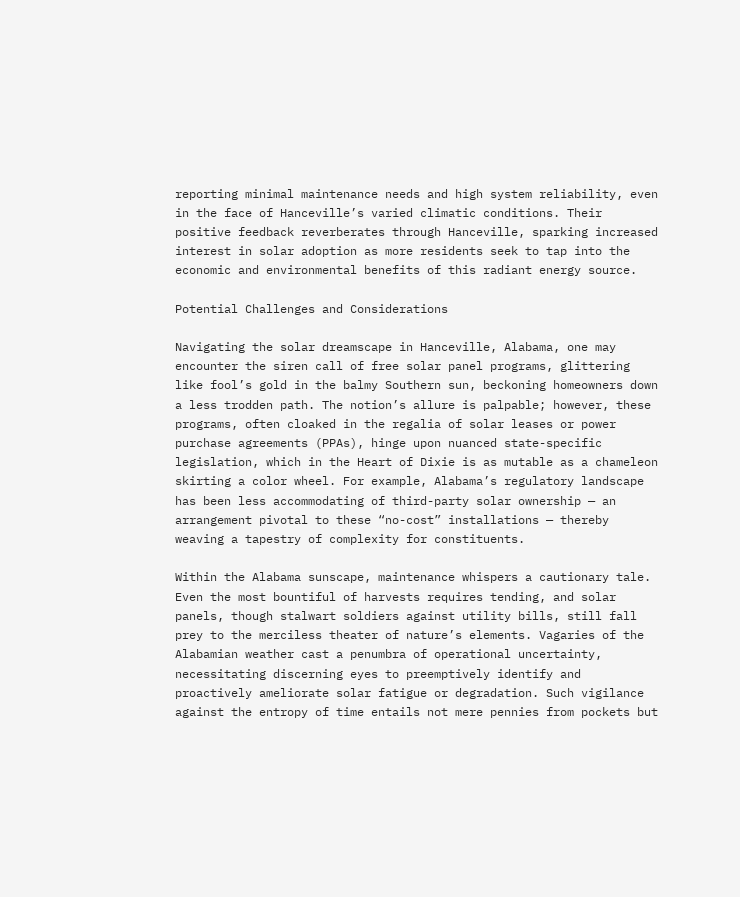reporting minimal maintenance needs and high system reliability, even in the face of Hanceville’s varied climatic conditions. Their positive feedback reverberates through Hanceville, sparking increased interest in solar adoption as more residents seek to tap into the economic and environmental benefits of this radiant energy source.

Potential Challenges and Considerations

Navigating the solar dreamscape in Hanceville, Alabama, one may encounter the siren call of free solar panel programs, glittering like fool’s gold in the balmy Southern sun, beckoning homeowners down a less trodden path. The notion’s allure is palpable; however, these programs, often cloaked in the regalia of solar leases or power purchase agreements (PPAs), hinge upon nuanced state-specific legislation, which in the Heart of Dixie is as mutable as a chameleon skirting a color wheel. For example, Alabama’s regulatory landscape has been less accommodating of third-party solar ownership — an arrangement pivotal to these “no-cost” installations — thereby weaving a tapestry of complexity for constituents.

Within the Alabama sunscape, maintenance whispers a cautionary tale. Even the most bountiful of harvests requires tending, and solar panels, though stalwart soldiers against utility bills, still fall prey to the merciless theater of nature’s elements. Vagaries of the Alabamian weather cast a penumbra of operational uncertainty, necessitating discerning eyes to preemptively identify and proactively ameliorate solar fatigue or degradation. Such vigilance against the entropy of time entails not mere pennies from pockets but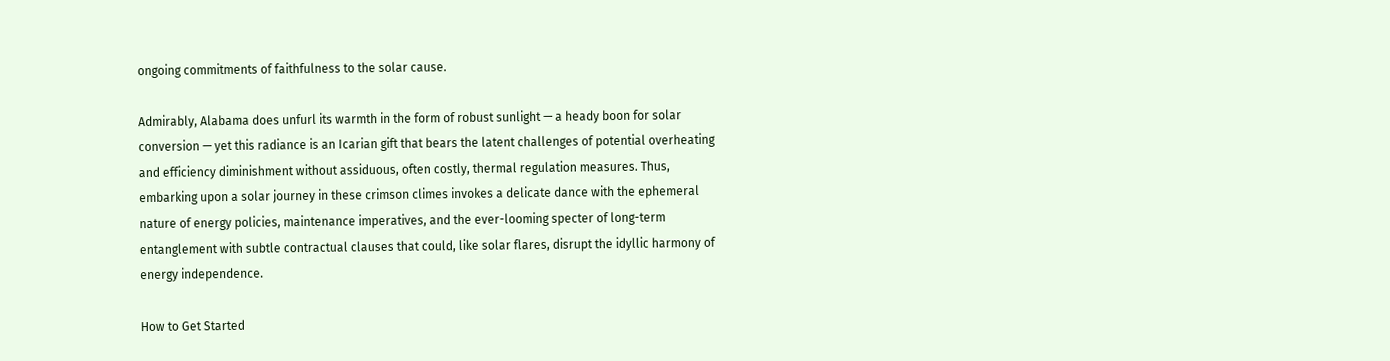ongoing commitments of faithfulness to the solar cause.

Admirably, Alabama does unfurl its warmth in the form of robust sunlight — a heady boon for solar conversion — yet this radiance is an Icarian gift that bears the latent challenges of potential overheating and efficiency diminishment without assiduous, often costly, thermal regulation measures. Thus, embarking upon a solar journey in these crimson climes invokes a delicate dance with the ephemeral nature of energy policies, maintenance imperatives, and the ever-looming specter of long-term entanglement with subtle contractual clauses that could, like solar flares, disrupt the idyllic harmony of energy independence.

How to Get Started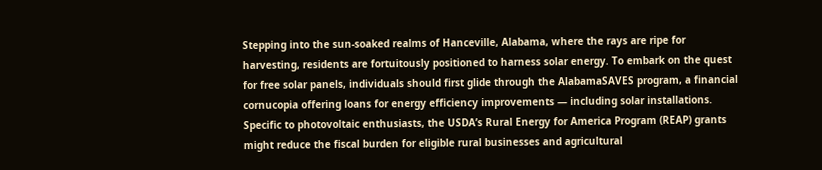Stepping into the sun-soaked realms of Hanceville, Alabama, where the rays are ripe for harvesting, residents are fortuitously positioned to harness solar energy. To embark on the quest for free solar panels, individuals should first glide through the AlabamaSAVES program, a financial cornucopia offering loans for energy efficiency improvements — including solar installations. Specific to photovoltaic enthusiasts, the USDA’s Rural Energy for America Program (REAP) grants might reduce the fiscal burden for eligible rural businesses and agricultural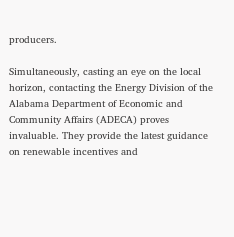producers.

Simultaneously, casting an eye on the local horizon, contacting the Energy Division of the Alabama Department of Economic and Community Affairs (ADECA) proves invaluable. They provide the latest guidance on renewable incentives and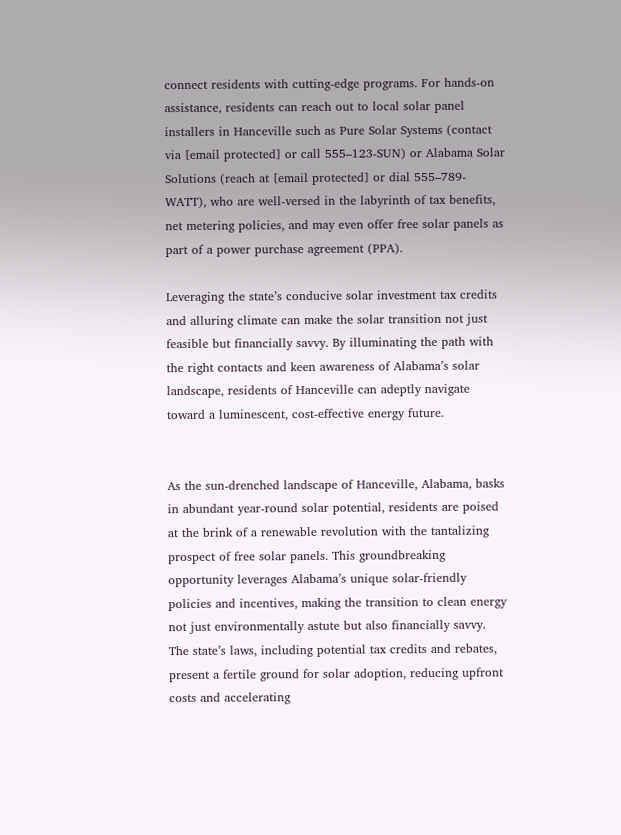connect residents with cutting-edge programs. For hands-on assistance, residents can reach out to local solar panel installers in Hanceville such as Pure Solar Systems (contact via [email protected] or call 555–123-SUN) or Alabama Solar Solutions (reach at [email protected] or dial 555–789-WATT), who are well-versed in the labyrinth of tax benefits, net metering policies, and may even offer free solar panels as part of a power purchase agreement (PPA).

Leveraging the state’s conducive solar investment tax credits and alluring climate can make the solar transition not just feasible but financially savvy. By illuminating the path with the right contacts and keen awareness of Alabama’s solar landscape, residents of Hanceville can adeptly navigate toward a luminescent, cost-effective energy future.


As the sun-drenched landscape of Hanceville, Alabama, basks in abundant year-round solar potential, residents are poised at the brink of a renewable revolution with the tantalizing prospect of free solar panels. This groundbreaking opportunity leverages Alabama’s unique solar-friendly policies and incentives, making the transition to clean energy not just environmentally astute but also financially savvy. The state’s laws, including potential tax credits and rebates, present a fertile ground for solar adoption, reducing upfront costs and accelerating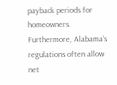payback periods for homeowners. Furthermore, Alabama’s regulations often allow net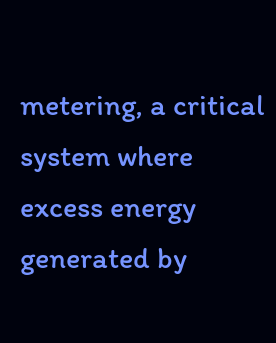metering, a critical system where excess energy generated by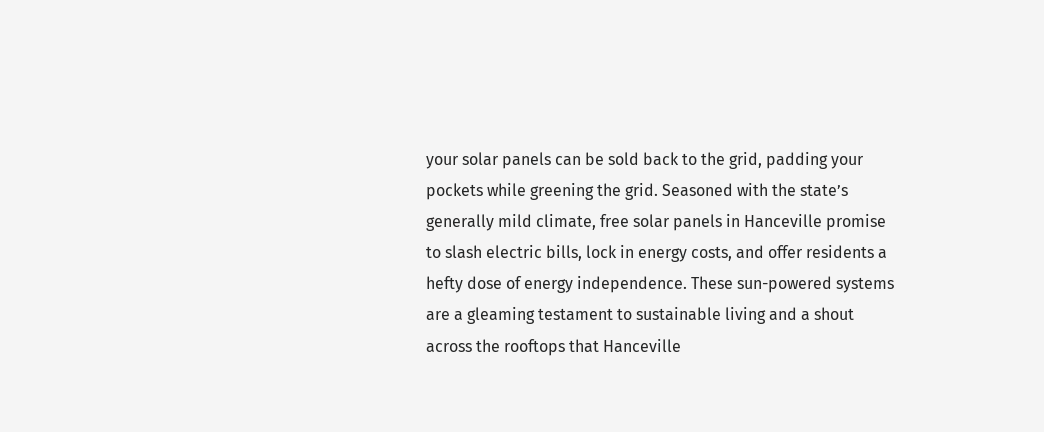your solar panels can be sold back to the grid, padding your pockets while greening the grid. Seasoned with the state’s generally mild climate, free solar panels in Hanceville promise to slash electric bills, lock in energy costs, and offer residents a hefty dose of energy independence. These sun-powered systems are a gleaming testament to sustainable living and a shout across the rooftops that Hanceville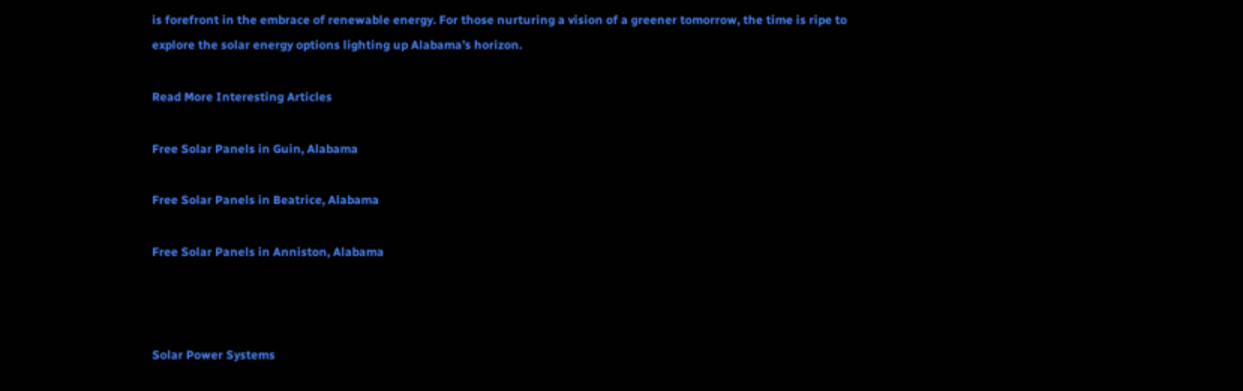is forefront in the embrace of renewable energy. For those nurturing a vision of a greener tomorrow, the time is ripe to explore the solar energy options lighting up Alabama’s horizon.

Read More Interesting Articles

Free Solar Panels in Guin, Alabama

Free Solar Panels in Beatrice, Alabama

Free Solar Panels in Anniston, Alabama



Solar Power Systems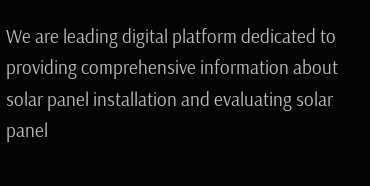We are leading digital platform dedicated to providing comprehensive information about solar panel installation and evaluating solar panel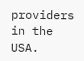providers in the USA.